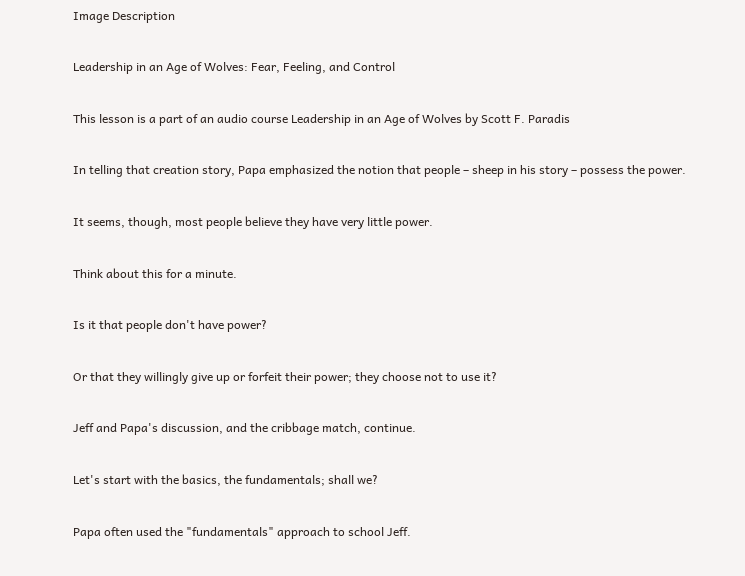Image Description

Leadership in an Age of Wolves: Fear, Feeling, and Control

This lesson is a part of an audio course Leadership in an Age of Wolves by Scott F. Paradis

In telling that creation story, Papa emphasized the notion that people – sheep in his story – possess the power.

It seems, though, most people believe they have very little power.

Think about this for a minute.

Is it that people don't have power?

Or that they willingly give up or forfeit their power; they choose not to use it?

Jeff and Papa's discussion, and the cribbage match, continue.

Let's start with the basics, the fundamentals; shall we?

Papa often used the "fundamentals" approach to school Jeff.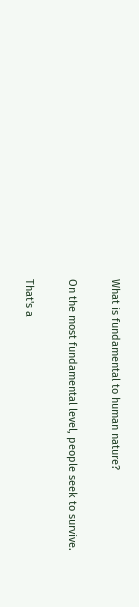What is fundamental to human nature?

On the most fundamental level, people seek to survive.

That's a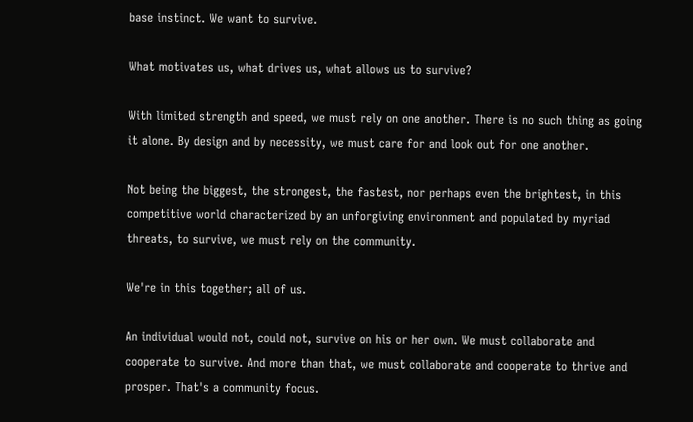base instinct. We want to survive.

What motivates us, what drives us, what allows us to survive?

With limited strength and speed, we must rely on one another. There is no such thing as going it alone. By design and by necessity, we must care for and look out for one another.

Not being the biggest, the strongest, the fastest, nor perhaps even the brightest, in this competitive world characterized by an unforgiving environment and populated by myriad threats, to survive, we must rely on the community.

We're in this together; all of us.

An individual would not, could not, survive on his or her own. We must collaborate and cooperate to survive. And more than that, we must collaborate and cooperate to thrive and prosper. That's a community focus.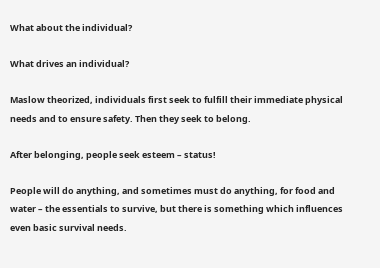What about the individual?

What drives an individual?

Maslow theorized, individuals first seek to fulfill their immediate physical needs and to ensure safety. Then they seek to belong.

After belonging, people seek esteem – status!

People will do anything, and sometimes must do anything, for food and water – the essentials to survive, but there is something which influences even basic survival needs.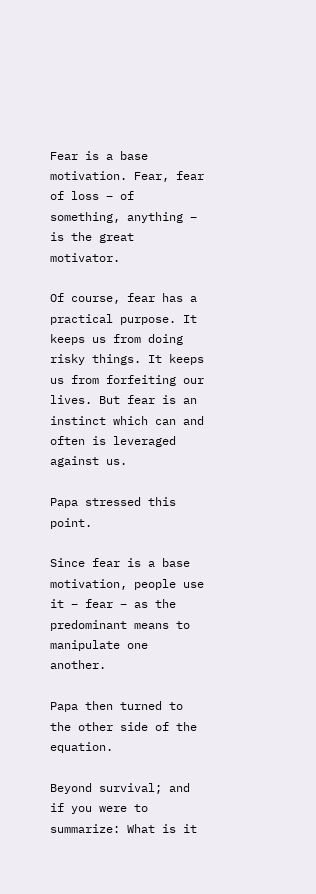Fear is a base motivation. Fear, fear of loss – of something, anything – is the great motivator.

Of course, fear has a practical purpose. It keeps us from doing risky things. It keeps us from forfeiting our lives. But fear is an instinct which can and often is leveraged against us.

Papa stressed this point.

Since fear is a base motivation, people use it – fear – as the predominant means to manipulate one another.

Papa then turned to the other side of the equation.

Beyond survival; and if you were to summarize: What is it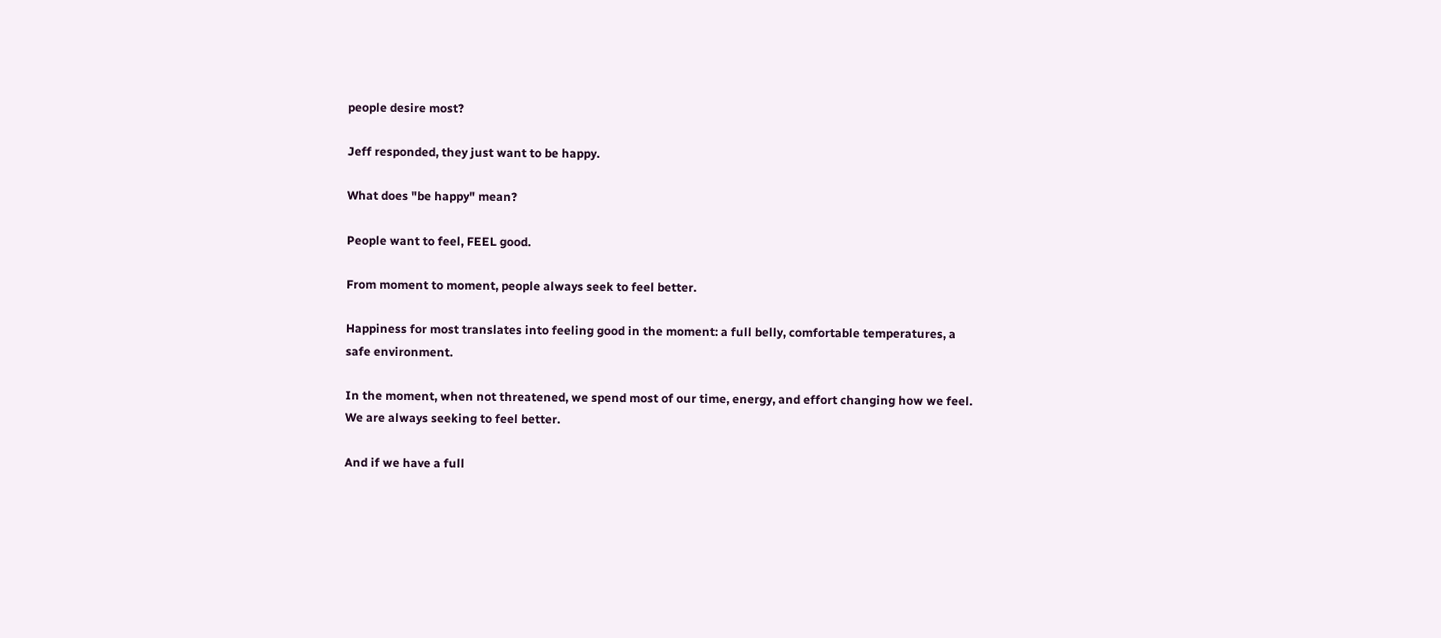people desire most?

Jeff responded, they just want to be happy.

What does "be happy" mean?

People want to feel, FEEL good.

From moment to moment, people always seek to feel better.

Happiness for most translates into feeling good in the moment: a full belly, comfortable temperatures, a safe environment.

In the moment, when not threatened, we spend most of our time, energy, and effort changing how we feel. We are always seeking to feel better.

And if we have a full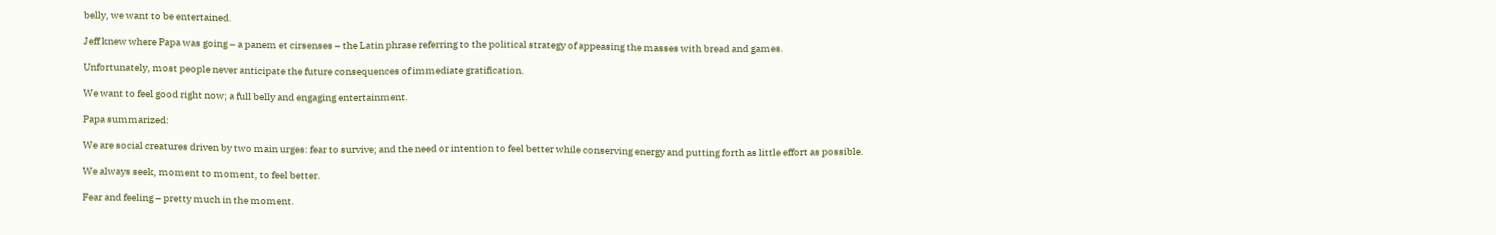belly, we want to be entertained.

Jeff knew where Papa was going – a panem et cirsenses – the Latin phrase referring to the political strategy of appeasing the masses with bread and games.

Unfortunately, most people never anticipate the future consequences of immediate gratification.

We want to feel good right now; a full belly and engaging entertainment.

Papa summarized:

We are social creatures driven by two main urges: fear to survive; and the need or intention to feel better while conserving energy and putting forth as little effort as possible.

We always seek, moment to moment, to feel better.

Fear and feeling – pretty much in the moment.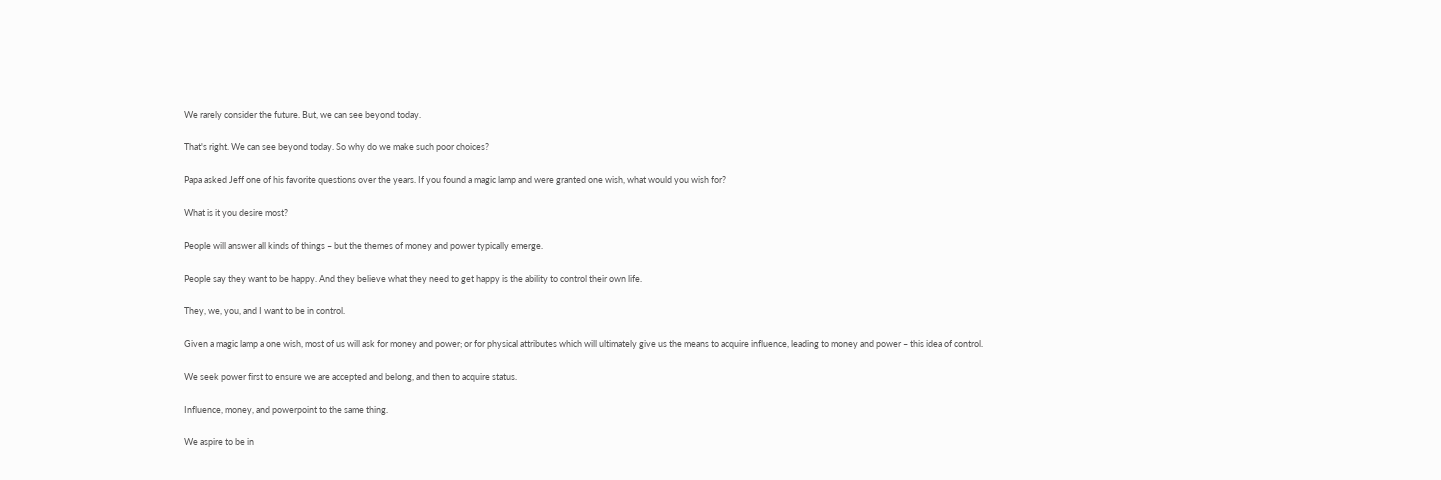We rarely consider the future. But, we can see beyond today.

That's right. We can see beyond today. So why do we make such poor choices?

Papa asked Jeff one of his favorite questions over the years. If you found a magic lamp and were granted one wish, what would you wish for?

What is it you desire most?

People will answer all kinds of things – but the themes of money and power typically emerge.

People say they want to be happy. And they believe what they need to get happy is the ability to control their own life.

They, we, you, and I want to be in control.

Given a magic lamp a one wish, most of us will ask for money and power; or for physical attributes which will ultimately give us the means to acquire influence, leading to money and power – this idea of control.

We seek power first to ensure we are accepted and belong, and then to acquire status.

Influence, money, and powerpoint to the same thing.

We aspire to be in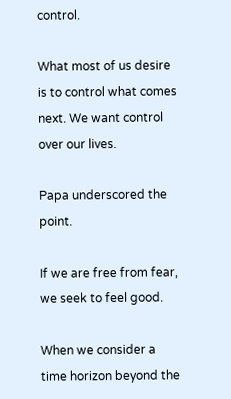control.

What most of us desire is to control what comes next. We want control over our lives.

Papa underscored the point.

If we are free from fear, we seek to feel good.

When we consider a time horizon beyond the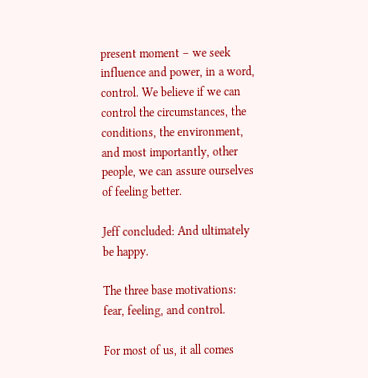present moment – we seek influence and power, in a word, control. We believe if we can control the circumstances, the conditions, the environment, and most importantly, other people, we can assure ourselves of feeling better.

Jeff concluded: And ultimately be happy.

The three base motivations: fear, feeling, and control.

For most of us, it all comes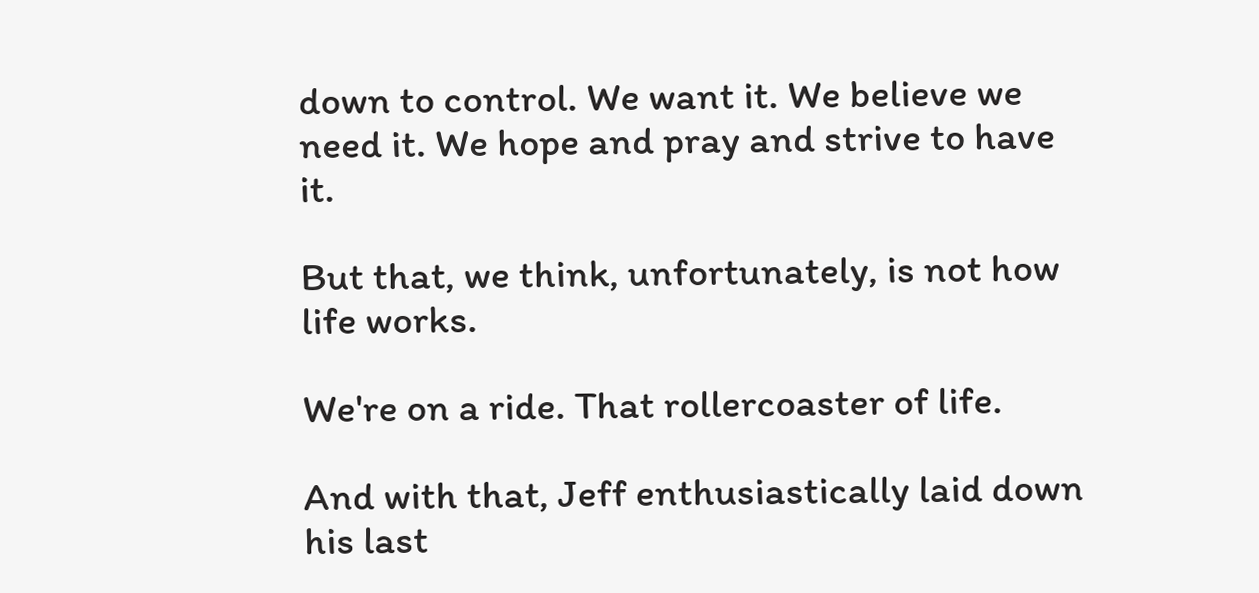down to control. We want it. We believe we need it. We hope and pray and strive to have it.

But that, we think, unfortunately, is not how life works.

We're on a ride. That rollercoaster of life.

And with that, Jeff enthusiastically laid down his last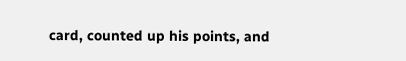card, counted up his points, and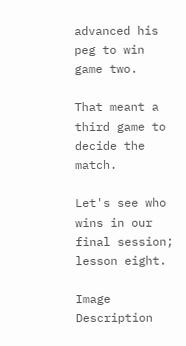advanced his peg to win game two.

That meant a third game to decide the match.

Let's see who wins in our final session; lesson eight.

Image Description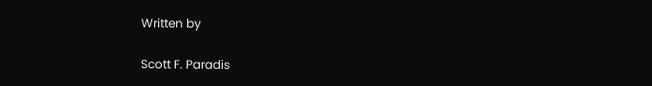Written by

Scott F. Paradis